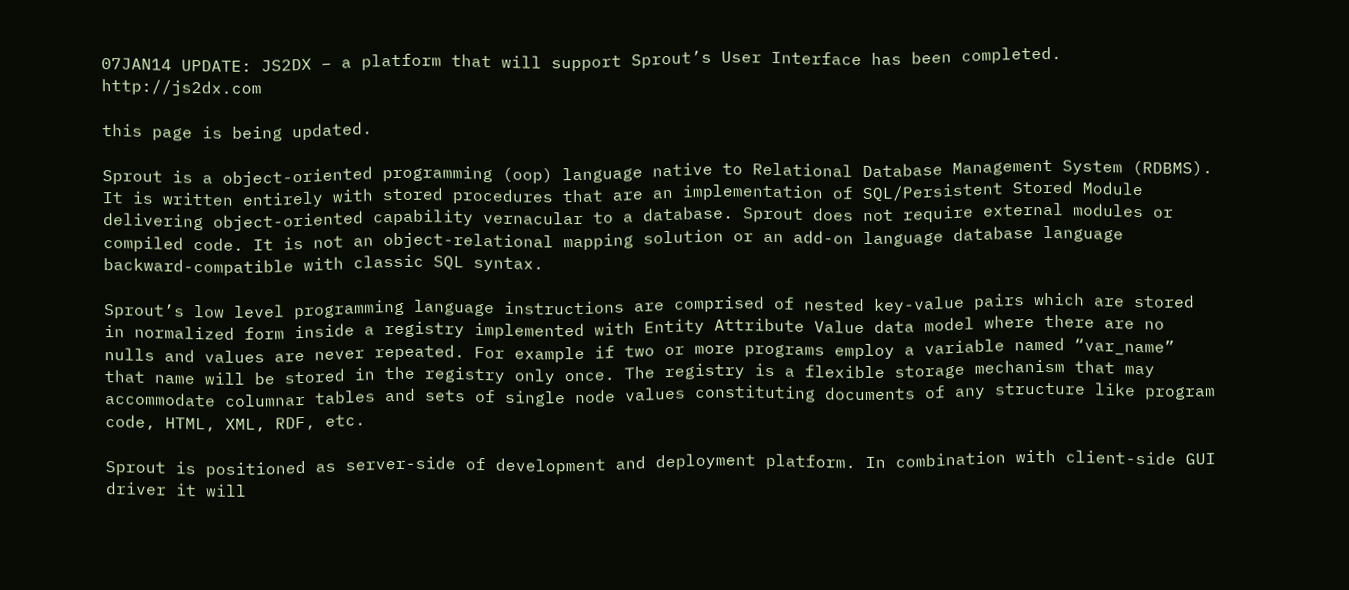07JAN14 UPDATE: JS2DX – a platform that will support Sprout’s User Interface has been completed. http://js2dx.com

this page is being updated.

Sprout is a object-oriented programming (oop) language native to Relational Database Management System (RDBMS). It is written entirely with stored procedures that are an implementation of SQL/Persistent Stored Module delivering object-oriented capability vernacular to a database. Sprout does not require external modules or compiled code. It is not an object-relational mapping solution or an add-on language database language backward-compatible with classic SQL syntax.

Sprout’s low level programming language instructions are comprised of nested key-value pairs which are stored in normalized form inside a registry implemented with Entity Attribute Value data model where there are no nulls and values are never repeated. For example if two or more programs employ a variable named “var_name” that name will be stored in the registry only once. The registry is a flexible storage mechanism that may accommodate columnar tables and sets of single node values constituting documents of any structure like program code, HTML, XML, RDF, etc.

Sprout is positioned as server-side of development and deployment platform. In combination with client-side GUI driver it will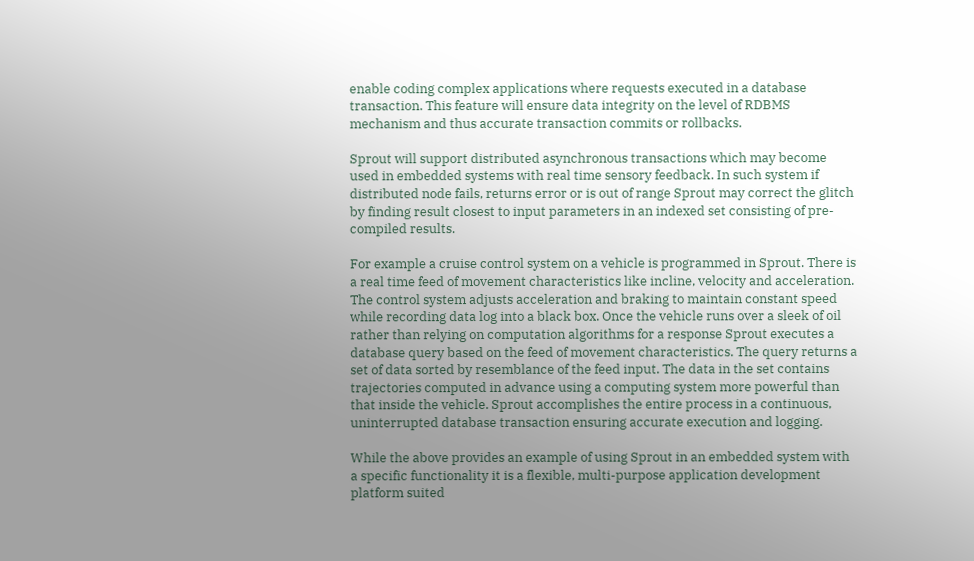enable coding complex applications where requests executed in a database transaction. This feature will ensure data integrity on the level of RDBMS mechanism and thus accurate transaction commits or rollbacks.

Sprout will support distributed asynchronous transactions which may become used in embedded systems with real time sensory feedback. In such system if distributed node fails, returns error or is out of range Sprout may correct the glitch by finding result closest to input parameters in an indexed set consisting of pre-compiled results.

For example a cruise control system on a vehicle is programmed in Sprout. There is a real time feed of movement characteristics like incline, velocity and acceleration. The control system adjusts acceleration and braking to maintain constant speed while recording data log into a black box. Once the vehicle runs over a sleek of oil rather than relying on computation algorithms for a response Sprout executes a database query based on the feed of movement characteristics. The query returns a set of data sorted by resemblance of the feed input. The data in the set contains trajectories computed in advance using a computing system more powerful than that inside the vehicle. Sprout accomplishes the entire process in a continuous, uninterrupted database transaction ensuring accurate execution and logging.

While the above provides an example of using Sprout in an embedded system with a specific functionality it is a flexible, multi-purpose application development platform suited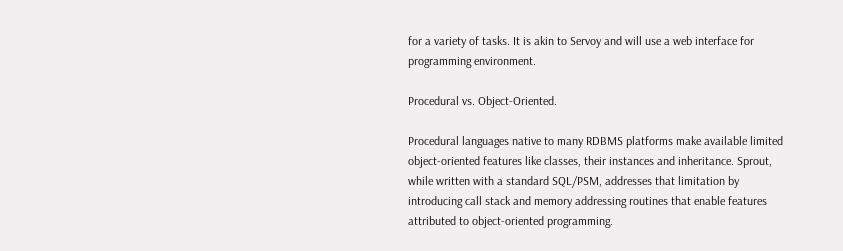for a variety of tasks. It is akin to Servoy and will use a web interface for programming environment.

Procedural vs. Object-Oriented.

Procedural languages native to many RDBMS platforms make available limited object-oriented features like classes, their instances and inheritance. Sprout, while written with a standard SQL/PSM, addresses that limitation by introducing call stack and memory addressing routines that enable features attributed to object-oriented programming.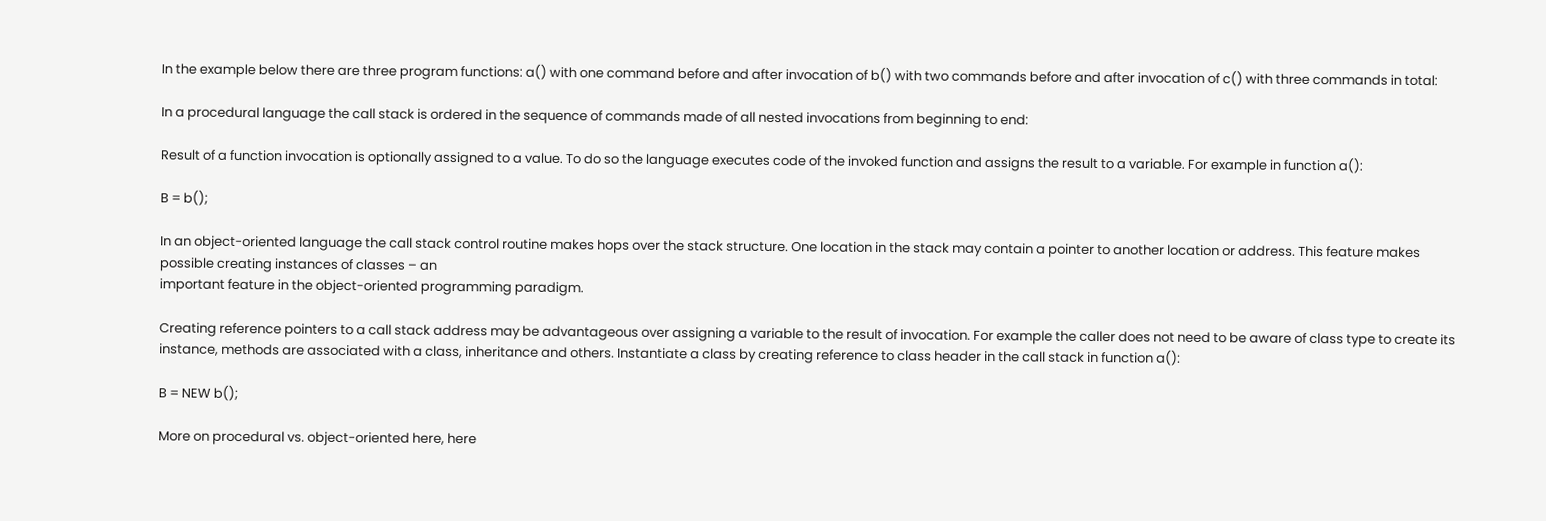In the example below there are three program functions: a() with one command before and after invocation of b() with two commands before and after invocation of c() with three commands in total:

In a procedural language the call stack is ordered in the sequence of commands made of all nested invocations from beginning to end:

Result of a function invocation is optionally assigned to a value. To do so the language executes code of the invoked function and assigns the result to a variable. For example in function a():

B = b();

In an object-oriented language the call stack control routine makes hops over the stack structure. One location in the stack may contain a pointer to another location or address. This feature makes possible creating instances of classes – an
important feature in the object-oriented programming paradigm.

Creating reference pointers to a call stack address may be advantageous over assigning a variable to the result of invocation. For example the caller does not need to be aware of class type to create its instance, methods are associated with a class, inheritance and others. Instantiate a class by creating reference to class header in the call stack in function a():

B = NEW b();

More on procedural vs. object-oriented here, here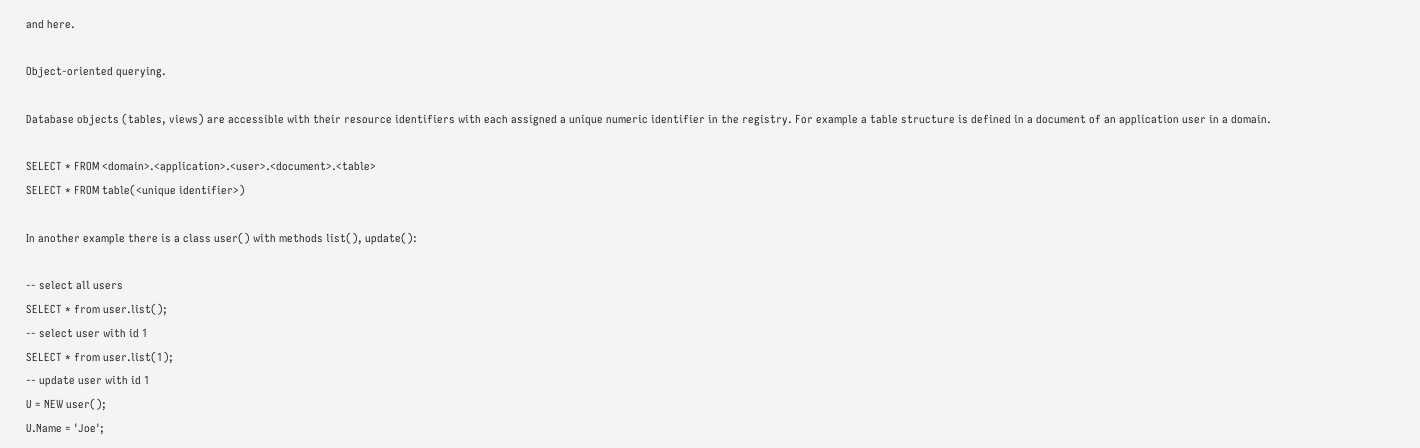and here.

Object-oriented querying.

Database objects (tables, views) are accessible with their resource identifiers with each assigned a unique numeric identifier in the registry. For example a table structure is defined in a document of an application user in a domain.

SELECT * FROM <domain>.<application>.<user>.<document>.<table>
SELECT * FROM table(<unique identifier>)

In another example there is a class user() with methods list(), update():

-- select all users
SELECT * from user.list();
-- select user with id 1
SELECT * from user.list(1);
-- update user with id 1
U = NEW user();
U.Name = 'Joe';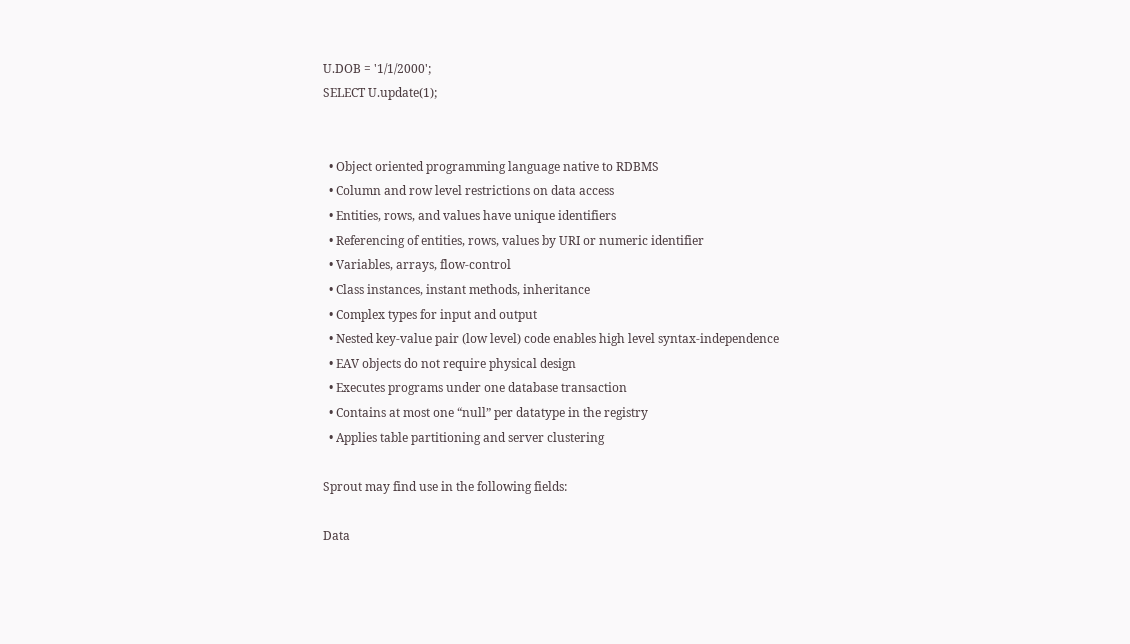U.DOB = '1/1/2000';
SELECT U.update(1);


  • Object oriented programming language native to RDBMS
  • Column and row level restrictions on data access
  • Entities, rows, and values have unique identifiers
  • Referencing of entities, rows, values by URI or numeric identifier
  • Variables, arrays, flow-control
  • Class instances, instant methods, inheritance
  • Complex types for input and output
  • Nested key-value pair (low level) code enables high level syntax-independence
  • EAV objects do not require physical design
  • Executes programs under one database transaction
  • Contains at most one “null” per datatype in the registry
  • Applies table partitioning and server clustering

Sprout may find use in the following fields:

Data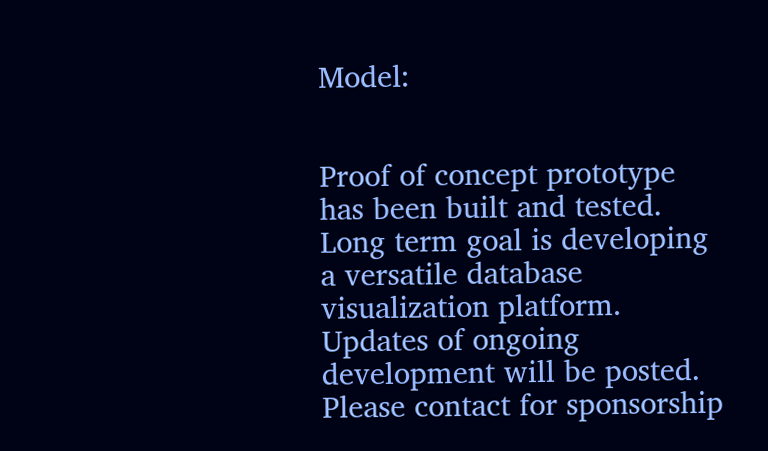Model:


Proof of concept prototype has been built and tested. Long term goal is developing a versatile database visualization platform. Updates of ongoing development will be posted. Please contact for sponsorship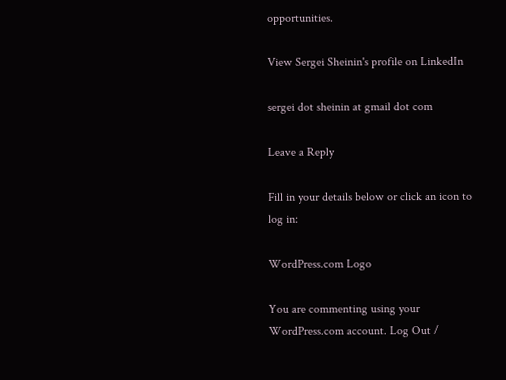opportunities.

View Sergei Sheinin's profile on LinkedIn

sergei dot sheinin at gmail dot com

Leave a Reply

Fill in your details below or click an icon to log in:

WordPress.com Logo

You are commenting using your WordPress.com account. Log Out /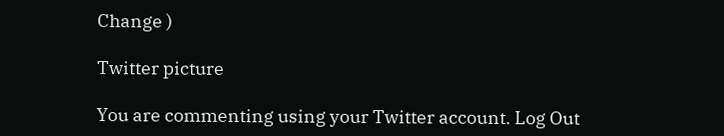Change )

Twitter picture

You are commenting using your Twitter account. Log Out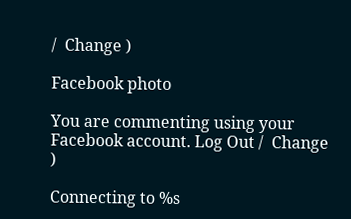/  Change )

Facebook photo

You are commenting using your Facebook account. Log Out /  Change )

Connecting to %s